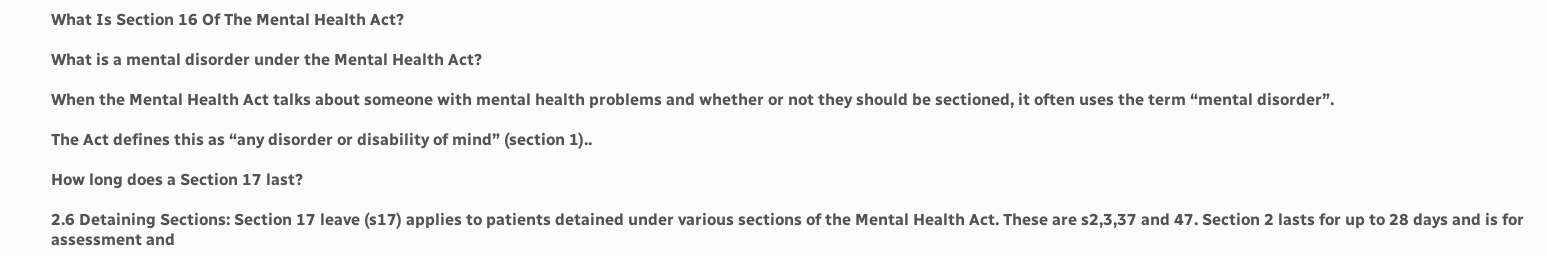What Is Section 16 Of The Mental Health Act?

What is a mental disorder under the Mental Health Act?

When the Mental Health Act talks about someone with mental health problems and whether or not they should be sectioned, it often uses the term “mental disorder”.

The Act defines this as “any disorder or disability of mind” (section 1)..

How long does a Section 17 last?

2.6 Detaining Sections: Section 17 leave (s17) applies to patients detained under various sections of the Mental Health Act. These are s2,3,37 and 47. Section 2 lasts for up to 28 days and is for assessment and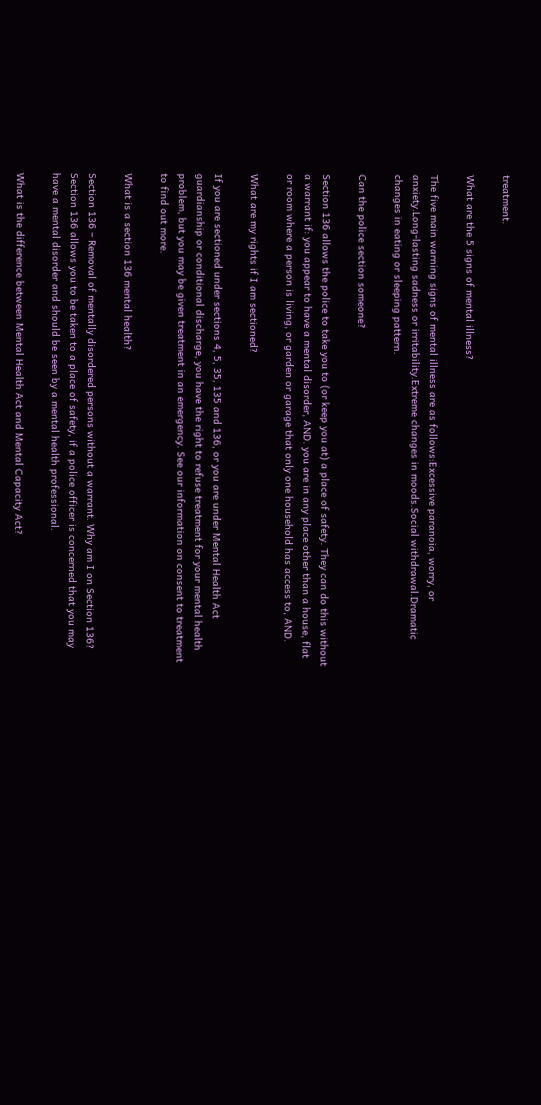treatment.

What are the 5 signs of mental illness?

The five main warning signs of mental illness are as follows:Excessive paranoia, worry, or anxiety.Long-lasting sadness or irritability.Extreme changes in moods.Social withdrawal.Dramatic changes in eating or sleeping pattern.

Can the police section someone?

Section 136 allows the police to take you to (or keep you at) a place of safety. They can do this without a warrant if: you appear to have a mental disorder, AND. you are in any place other than a house, flat or room where a person is living, or garden or garage that only one household has access to, AND.

What are my rights if I am sectioned?

If you are sectioned under sections 4, 5, 35, 135 and 136, or you are under Mental Health Act guardianship or conditional discharge, you have the right to refuse treatment for your mental health problem, but you may be given treatment in an emergency. See our information on consent to treatment to find out more.

What is a section 136 mental health?

Section 136 – Removal of mentally disordered persons without a warrant. Why am I on Section 136? Section 136 allows you to be taken to a place of safety, if a police officer is concerned that you may have a mental disorder and should be seen by a mental health professional.

What is the difference between Mental Health Act and Mental Capacity Act?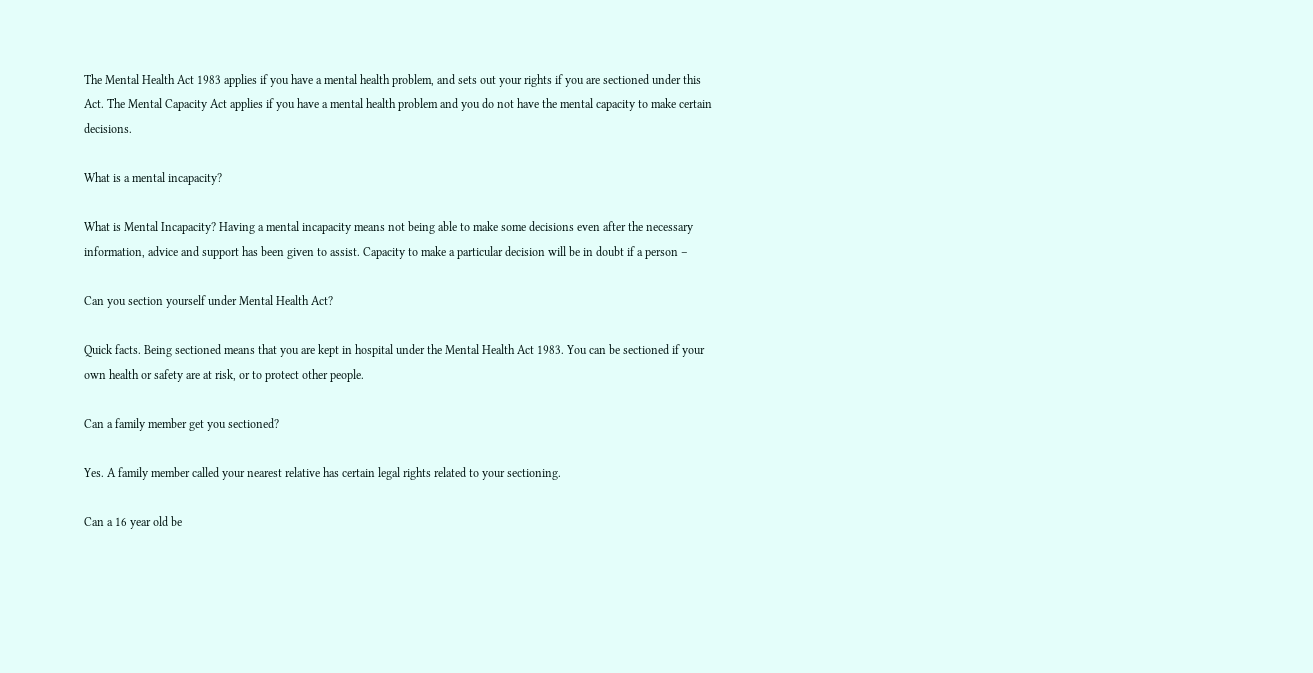The Mental Health Act 1983 applies if you have a mental health problem, and sets out your rights if you are sectioned under this Act. The Mental Capacity Act applies if you have a mental health problem and you do not have the mental capacity to make certain decisions.

What is a mental incapacity?

What is Mental Incapacity? Having a mental incapacity means not being able to make some decisions even after the necessary information, advice and support has been given to assist. Capacity to make a particular decision will be in doubt if a person –

Can you section yourself under Mental Health Act?

Quick facts. Being sectioned means that you are kept in hospital under the Mental Health Act 1983. You can be sectioned if your own health or safety are at risk, or to protect other people.

Can a family member get you sectioned?

Yes. A family member called your nearest relative has certain legal rights related to your sectioning.

Can a 16 year old be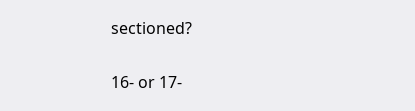sectioned?

16- or 17-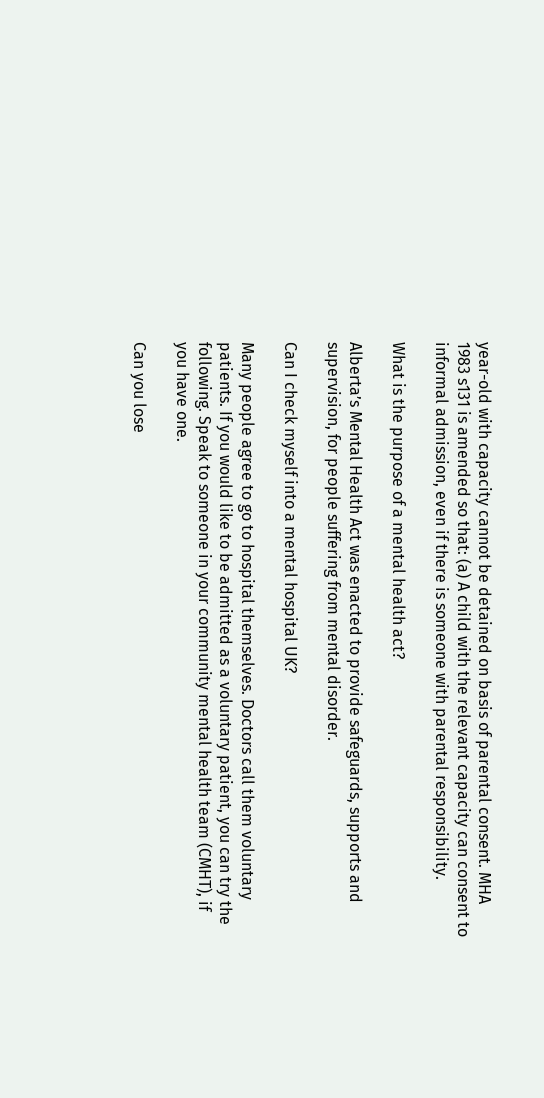year-old with capacity cannot be detained on basis of parental consent. MHA 1983 s131 is amended so that: (a) A child with the relevant capacity can consent to informal admission, even if there is someone with parental responsibility.

What is the purpose of a mental health act?

Alberta’s Mental Health Act was enacted to provide safeguards, supports and supervision, for people suffering from mental disorder.

Can I check myself into a mental hospital UK?

Many people agree to go to hospital themselves. Doctors call them voluntary patients. If you would like to be admitted as a voluntary patient, you can try the following. Speak to someone in your community mental health team (CMHT), if you have one.

Can you lose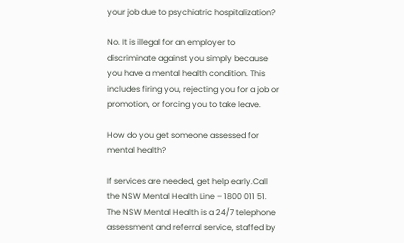your job due to psychiatric hospitalization?

No. It is illegal for an employer to discriminate against you simply because you have a mental health condition. This includes firing you, rejecting you for a job or promotion, or forcing you to take leave.

How do you get someone assessed for mental health?

If services are needed, get help early.Call the NSW Mental Health Line – 1800 011 51. The NSW Mental Health is a 24/7 telephone assessment and referral service, staffed by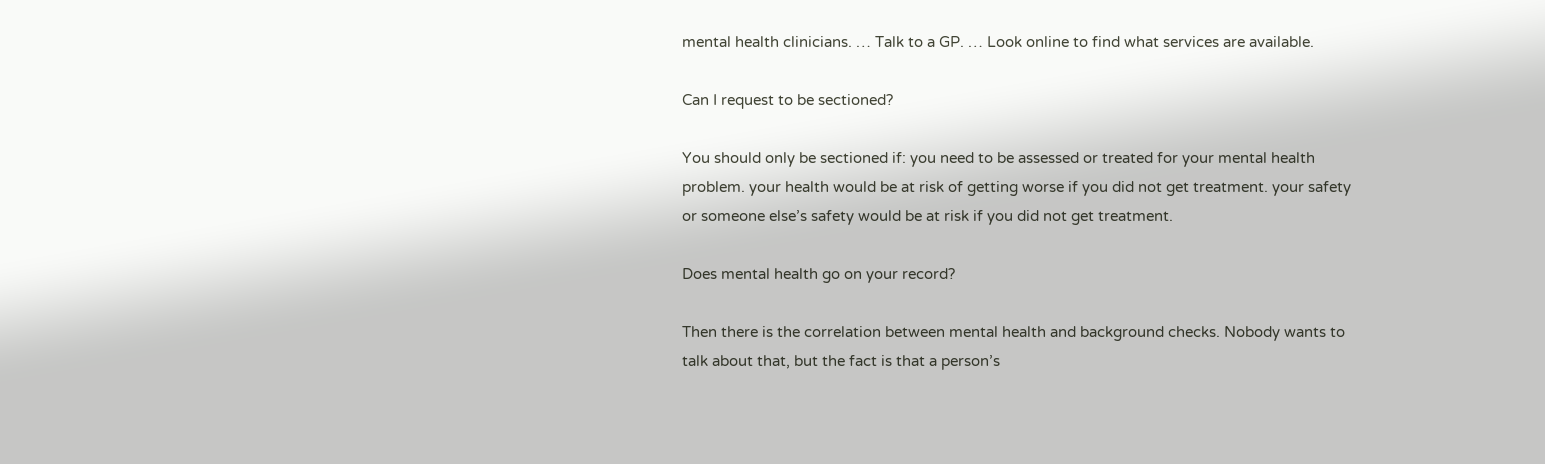mental health clinicians. … Talk to a GP. … Look online to find what services are available.

Can I request to be sectioned?

You should only be sectioned if: you need to be assessed or treated for your mental health problem. your health would be at risk of getting worse if you did not get treatment. your safety or someone else’s safety would be at risk if you did not get treatment.

Does mental health go on your record?

Then there is the correlation between mental health and background checks. Nobody wants to talk about that, but the fact is that a person’s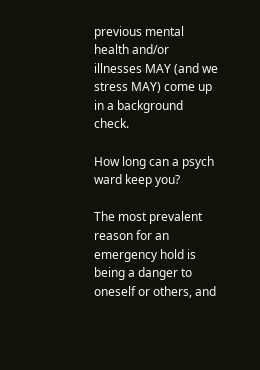previous mental health and/or illnesses MAY (and we stress MAY) come up in a background check.

How long can a psych ward keep you?

The most prevalent reason for an emergency hold is being a danger to oneself or others, and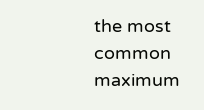the most common maximum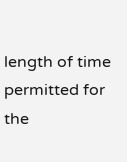length of time permitted for the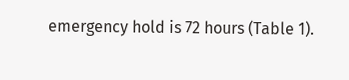emergency hold is 72 hours (Table 1).